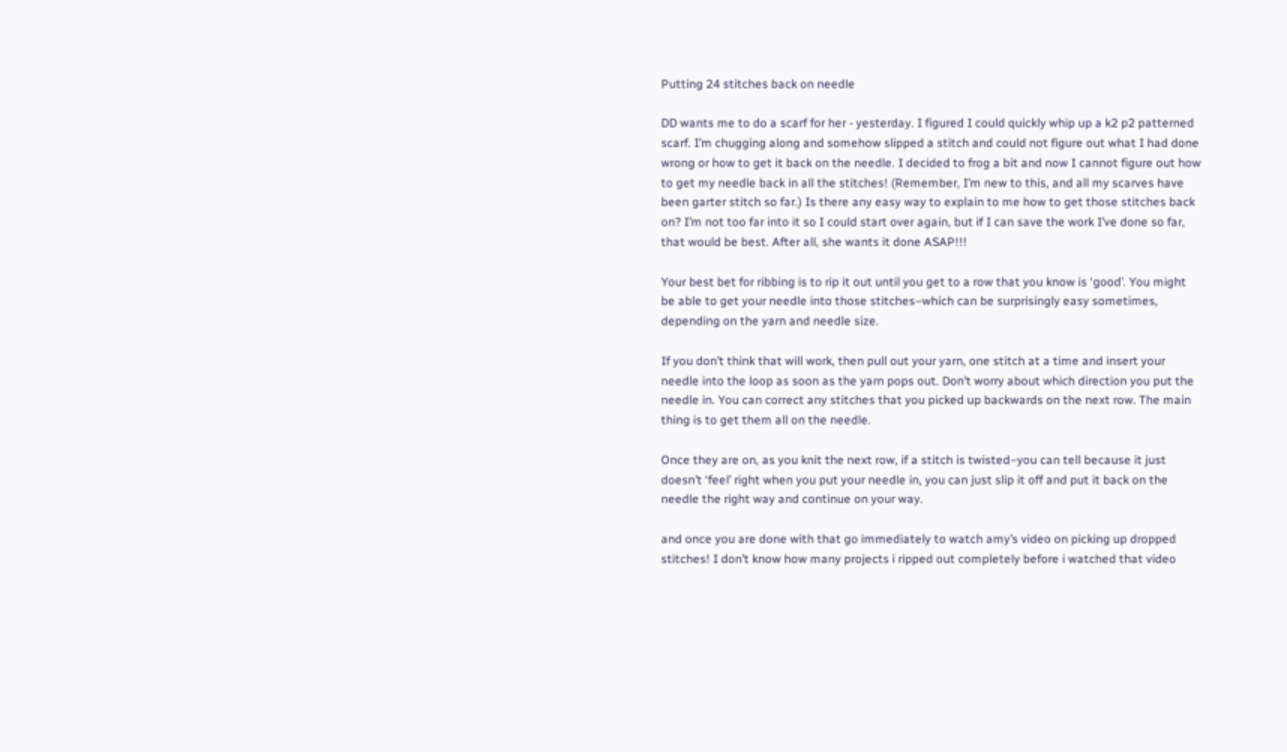Putting 24 stitches back on needle

DD wants me to do a scarf for her - yesterday. I figured I could quickly whip up a k2 p2 patterned scarf. I’m chugging along and somehow slipped a stitch and could not figure out what I had done wrong or how to get it back on the needle. I decided to frog a bit and now I cannot figure out how to get my needle back in all the stitches! (Remember, I’m new to this, and all my scarves have been garter stitch so far.) Is there any easy way to explain to me how to get those stitches back on? I’m not too far into it so I could start over again, but if I can save the work I’ve done so far, that would be best. After all, she wants it done ASAP!!!

Your best bet for ribbing is to rip it out until you get to a row that you know is ‘good’. You might be able to get your needle into those stitches–which can be surprisingly easy sometimes, depending on the yarn and needle size.

If you don’t think that will work, then pull out your yarn, one stitch at a time and insert your needle into the loop as soon as the yarn pops out. Don’t worry about which direction you put the needle in. You can correct any stitches that you picked up backwards on the next row. The main thing is to get them all on the needle.

Once they are on, as you knit the next row, if a stitch is twisted–you can tell because it just doesn’t ‘feel’ right when you put your needle in, you can just slip it off and put it back on the needle the right way and continue on your way.

and once you are done with that go immediately to watch amy’s video on picking up dropped stitches! I don’t know how many projects i ripped out completely before i watched that video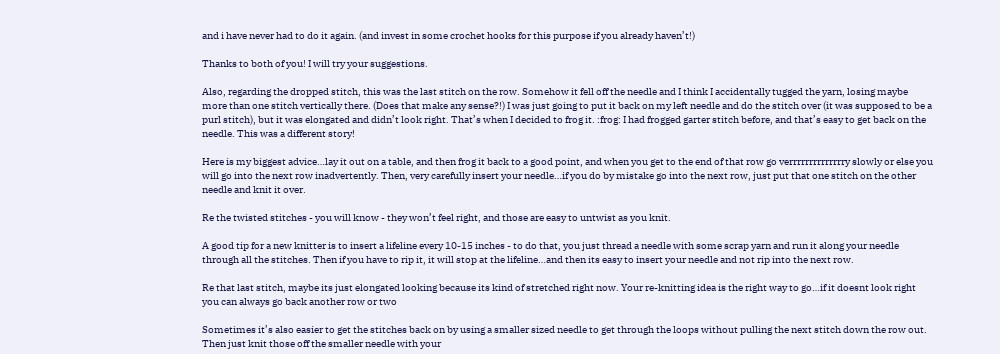and i have never had to do it again. (and invest in some crochet hooks for this purpose if you already haven’t!)

Thanks to both of you! I will try your suggestions.

Also, regarding the dropped stitch, this was the last stitch on the row. Somehow it fell off the needle and I think I accidentally tugged the yarn, losing maybe more than one stitch vertically there. (Does that make any sense?!) I was just going to put it back on my left needle and do the stitch over (it was supposed to be a purl stitch), but it was elongated and didn’t look right. That’s when I decided to frog it. :frog: I had frogged garter stitch before, and that’s easy to get back on the needle. This was a different story!

Here is my biggest advice…lay it out on a table, and then frog it back to a good point, and when you get to the end of that row go verrrrrrrrrrrrrry slowly or else you will go into the next row inadvertently. Then, very carefully insert your needle…if you do by mistake go into the next row, just put that one stitch on the other needle and knit it over.

Re the twisted stitches - you will know - they won’t feel right, and those are easy to untwist as you knit.

A good tip for a new knitter is to insert a lifeline every 10-15 inches - to do that, you just thread a needle with some scrap yarn and run it along your needle through all the stitches. Then if you have to rip it, it will stop at the lifeline…and then its easy to insert your needle and not rip into the next row.

Re that last stitch, maybe its just elongated looking because its kind of stretched right now. Your re-knitting idea is the right way to go…if it doesnt look right you can always go back another row or two

Sometimes it’s also easier to get the stitches back on by using a smaller sized needle to get through the loops without pulling the next stitch down the row out. Then just knit those off the smaller needle with your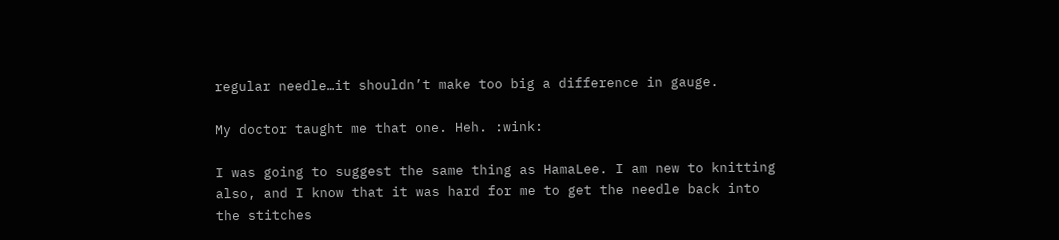regular needle…it shouldn’t make too big a difference in gauge.

My doctor taught me that one. Heh. :wink:

I was going to suggest the same thing as HamaLee. I am new to knitting also, and I know that it was hard for me to get the needle back into the stitches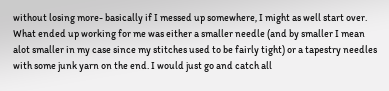without losing more- basically if I messed up somewhere, I might as well start over. What ended up working for me was either a smaller needle (and by smaller I mean alot smaller in my case since my stitches used to be fairly tight) or a tapestry needles with some junk yarn on the end. I would just go and catch all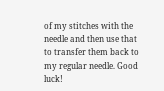of my stitches with the needle and then use that to transfer them back to my regular needle. Good luck!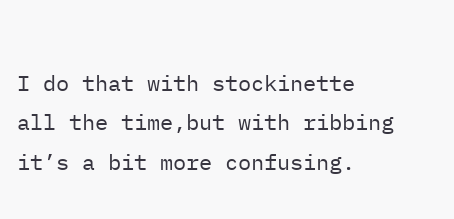I do that with stockinette all the time,but with ribbing it’s a bit more confusing.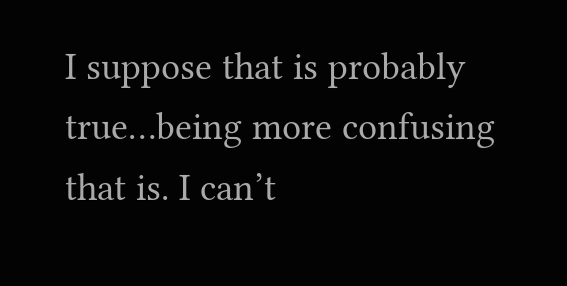I suppose that is probably true…being more confusing that is. I can’t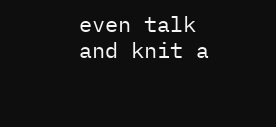even talk and knit a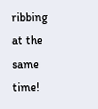ribbing at the same time!